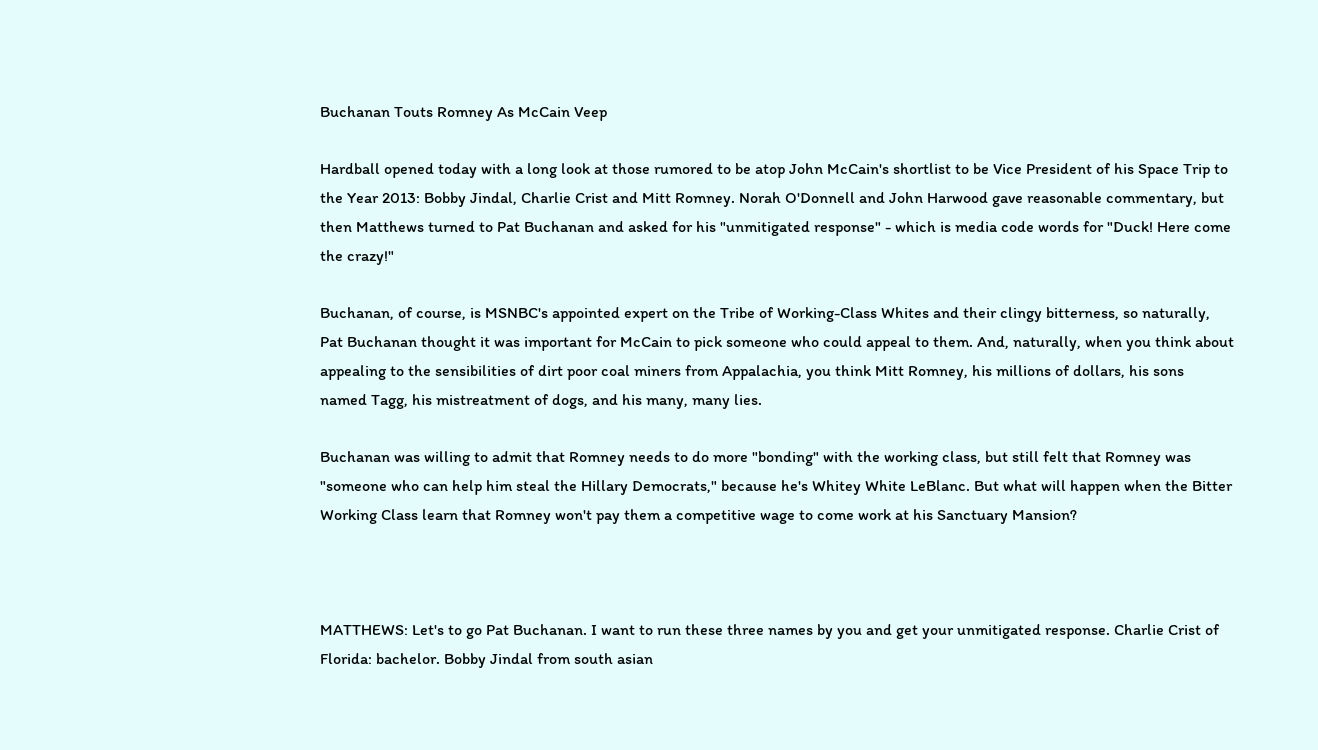Buchanan Touts Romney As McCain Veep

Hardball opened today with a long look at those rumored to be atop John McCain's shortlist to be Vice President of his Space Trip to the Year 2013: Bobby Jindal, Charlie Crist and Mitt Romney. Norah O'Donnell and John Harwood gave reasonable commentary, but then Matthews turned to Pat Buchanan and asked for his "unmitigated response" - which is media code words for "Duck! Here come the crazy!"

Buchanan, of course, is MSNBC's appointed expert on the Tribe of Working-Class Whites and their clingy bitterness, so naturally, Pat Buchanan thought it was important for McCain to pick someone who could appeal to them. And, naturally, when you think about appealing to the sensibilities of dirt poor coal miners from Appalachia, you think Mitt Romney, his millions of dollars, his sons named Tagg, his mistreatment of dogs, and his many, many lies.

Buchanan was willing to admit that Romney needs to do more "bonding" with the working class, but still felt that Romney was "someone who can help him steal the Hillary Democrats," because he's Whitey White LeBlanc. But what will happen when the Bitter Working Class learn that Romney won't pay them a competitive wage to come work at his Sanctuary Mansion?



MATTHEWS: Let's to go Pat Buchanan. I want to run these three names by you and get your unmitigated response. Charlie Crist of Florida: bachelor. Bobby Jindal from south asian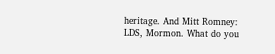heritage. And Mitt Romney: LDS, Mormon. What do you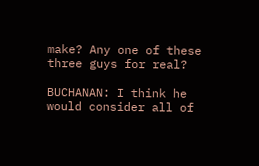make? Any one of these three guys for real?

BUCHANAN: I think he would consider all of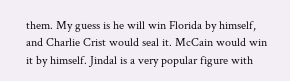them. My guess is he will win Florida by himself, and Charlie Crist would seal it. McCain would win it by himself. Jindal is a very popular figure with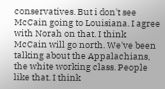conservatives. But i don't see McCain going to Louisiana. I agree with Norah on that. I think McCain will go north. We've been talking about the Appalachians, the white working class. People like that. I think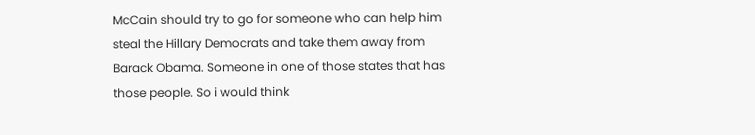McCain should try to go for someone who can help him steal the Hillary Democrats and take them away from Barack Obama. Someone in one of those states that has those people. So i would think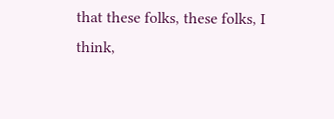that these folks, these folks, I think,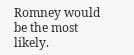Romney would be the most likely.